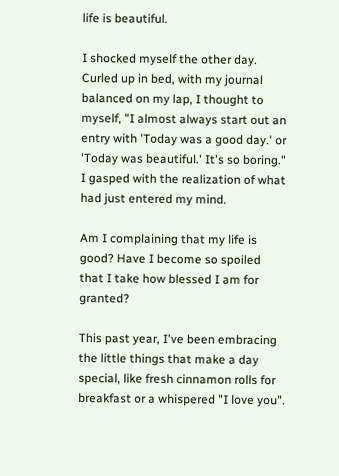life is beautiful.

I shocked myself the other day. Curled up in bed, with my journal balanced on my lap, I thought to myself, "I almost always start out an entry with 'Today was a good day.' or 'Today was beautiful.' It's so boring." I gasped with the realization of what had just entered my mind.

Am I complaining that my life is good? Have I become so spoiled that I take how blessed I am for granted?

This past year, I've been embracing the little things that make a day special, like fresh cinnamon rolls for breakfast or a whispered "I love you".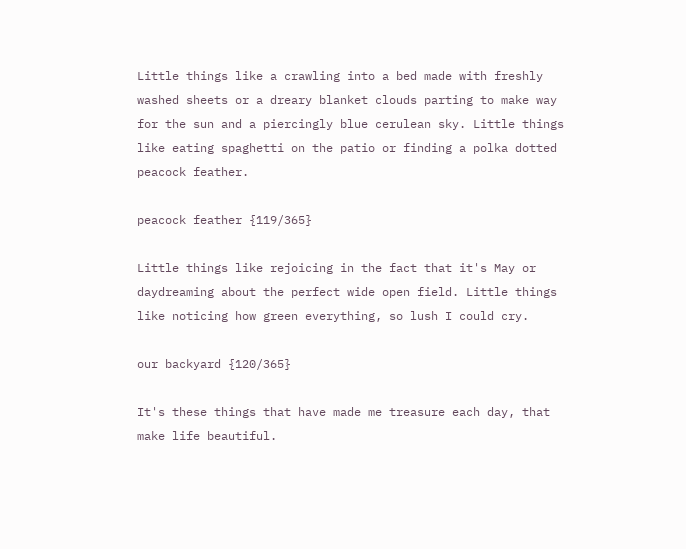Little things like a crawling into a bed made with freshly washed sheets or a dreary blanket clouds parting to make way for the sun and a piercingly blue cerulean sky. Little things like eating spaghetti on the patio or finding a polka dotted peacock feather.

peacock feather {119/365}

Little things like rejoicing in the fact that it's May or daydreaming about the perfect wide open field. Little things like noticing how green everything, so lush I could cry.

our backyard {120/365}

It's these things that have made me treasure each day, that make life beautiful.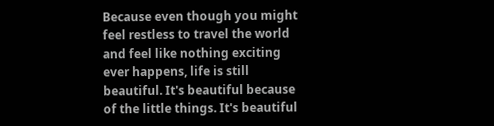Because even though you might feel restless to travel the world and feel like nothing exciting ever happens, life is still beautiful. It's beautiful because of the little things. It's beautiful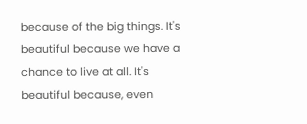because of the big things. It's beautiful because we have a chance to live at all. It's beautiful because, even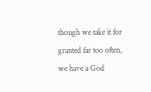though we take it for granted far too often, we have a God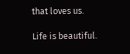that loves us.

Life is beautiful.